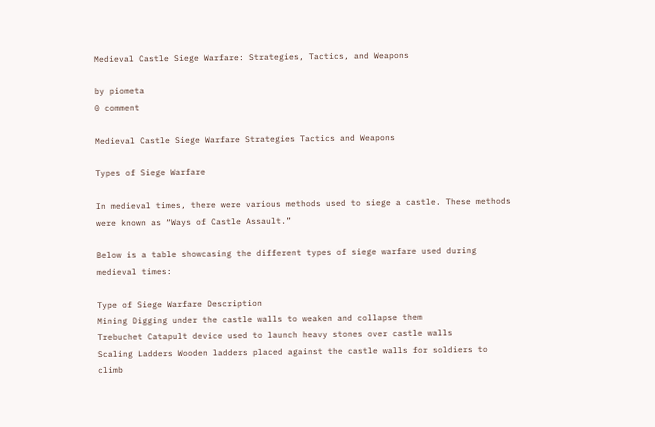Medieval Castle Siege Warfare: Strategies, Tactics, and Weapons

by piometa
0 comment

Medieval Castle Siege Warfare Strategies Tactics and Weapons

Types of Siege Warfare

In medieval times, there were various methods used to siege a castle. These methods were known as “Ways of Castle Assault.”

Below is a table showcasing the different types of siege warfare used during medieval times:

Type of Siege Warfare Description
Mining Digging under the castle walls to weaken and collapse them
Trebuchet Catapult device used to launch heavy stones over castle walls
Scaling Ladders Wooden ladders placed against the castle walls for soldiers to climb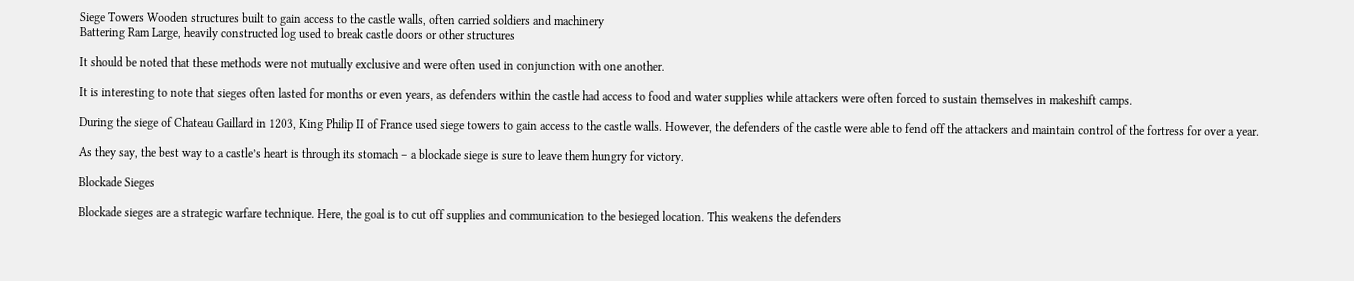Siege Towers Wooden structures built to gain access to the castle walls, often carried soldiers and machinery
Battering Ram Large, heavily constructed log used to break castle doors or other structures

It should be noted that these methods were not mutually exclusive and were often used in conjunction with one another.

It is interesting to note that sieges often lasted for months or even years, as defenders within the castle had access to food and water supplies while attackers were often forced to sustain themselves in makeshift camps.

During the siege of Chateau Gaillard in 1203, King Philip II of France used siege towers to gain access to the castle walls. However, the defenders of the castle were able to fend off the attackers and maintain control of the fortress for over a year.

As they say, the best way to a castle’s heart is through its stomach – a blockade siege is sure to leave them hungry for victory.

Blockade Sieges

Blockade sieges are a strategic warfare technique. Here, the goal is to cut off supplies and communication to the besieged location. This weakens the defenders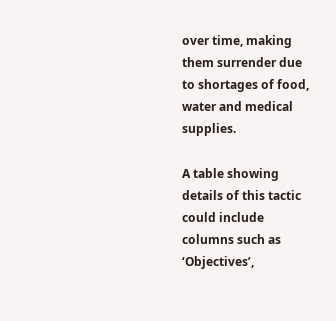over time, making them surrender due to shortages of food, water and medical supplies.

A table showing details of this tactic could include columns such as ‘Objectives’,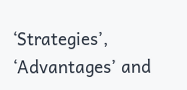‘Strategies’, ‘Advantages’ and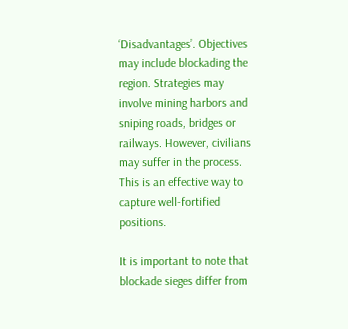‘Disadvantages’. Objectives may include blockading the region. Strategies may involve mining harbors and sniping roads, bridges or railways. However, civilians may suffer in the process. This is an effective way to capture well-fortified positions.

It is important to note that blockade sieges differ from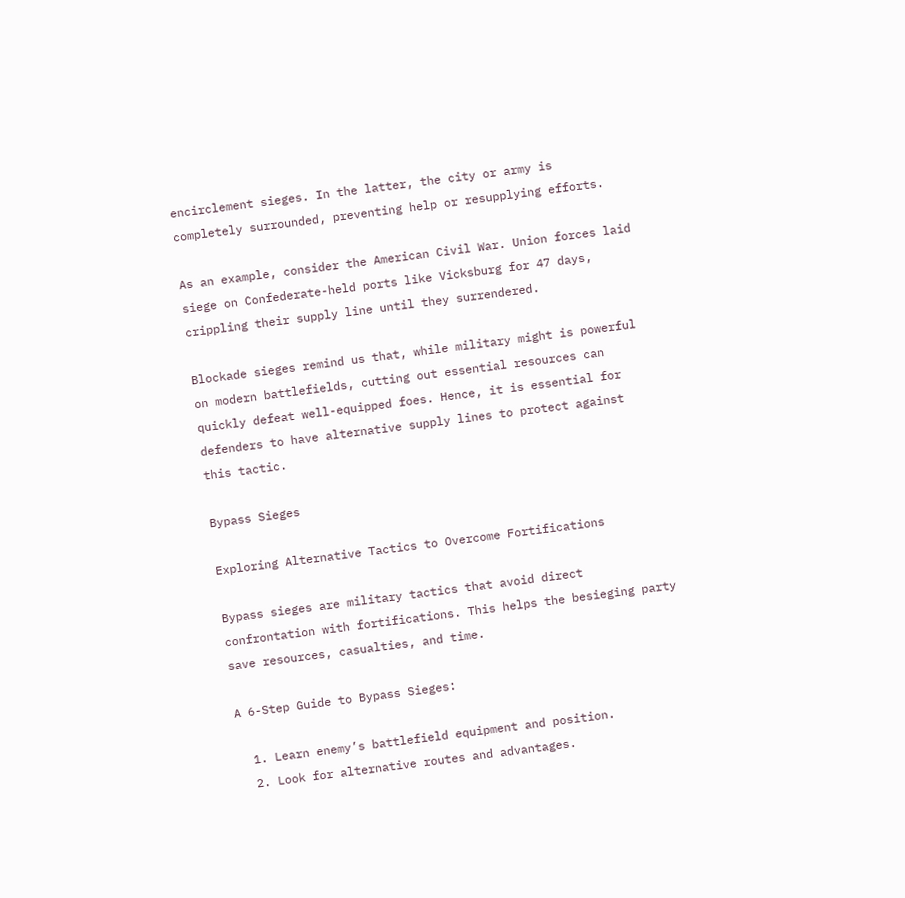encirclement sieges. In the latter, the city or army is completely surrounded, preventing help or resupplying efforts.

As an example, consider the American Civil War. Union forces laid siege on Confederate-held ports like Vicksburg for 47 days, crippling their supply line until they surrendered.

Blockade sieges remind us that, while military might is powerful on modern battlefields, cutting out essential resources can quickly defeat well-equipped foes. Hence, it is essential for defenders to have alternative supply lines to protect against this tactic.

Bypass Sieges

Exploring Alternative Tactics to Overcome Fortifications

Bypass sieges are military tactics that avoid direct confrontation with fortifications. This helps the besieging party save resources, casualties, and time.

A 6-Step Guide to Bypass Sieges:

  1. Learn enemy’s battlefield equipment and position.
  2. Look for alternative routes and advantages.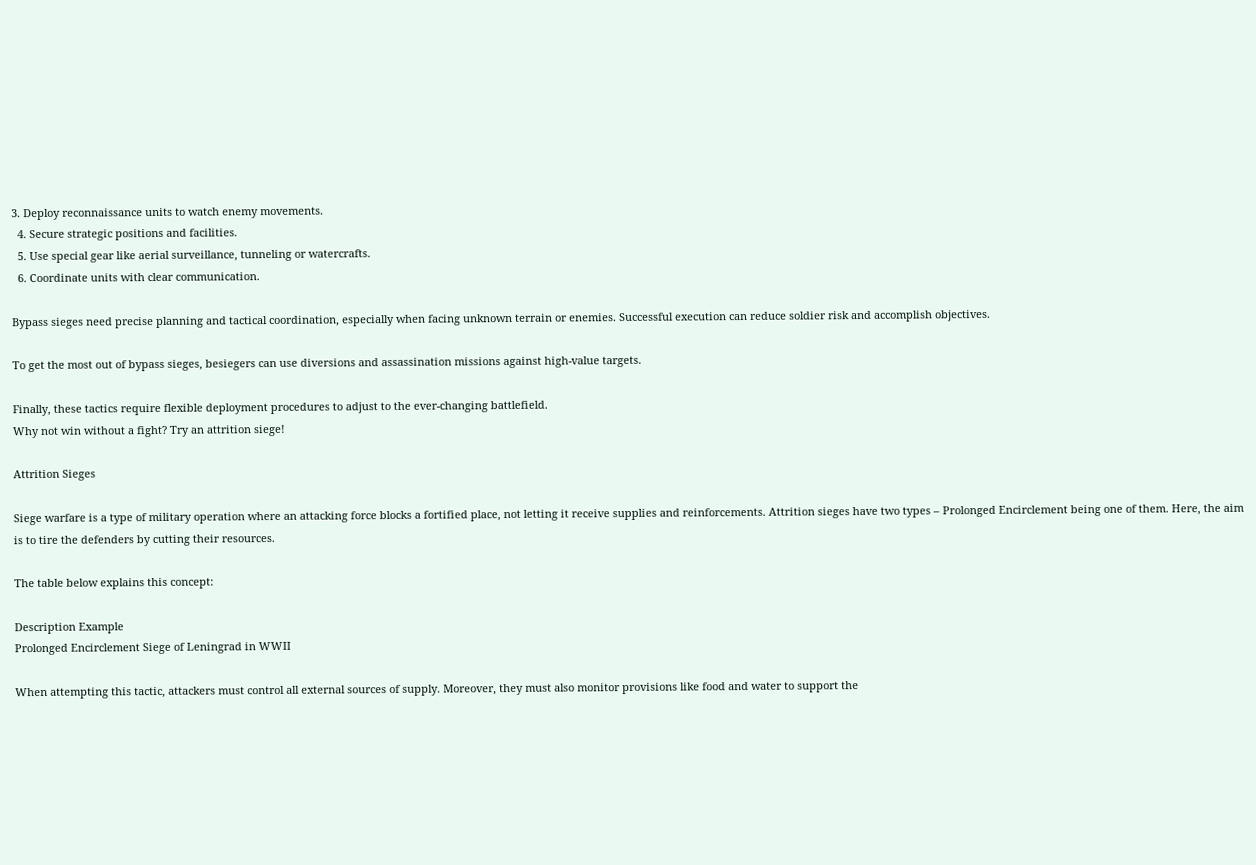3. Deploy reconnaissance units to watch enemy movements.
  4. Secure strategic positions and facilities.
  5. Use special gear like aerial surveillance, tunneling or watercrafts.
  6. Coordinate units with clear communication.

Bypass sieges need precise planning and tactical coordination, especially when facing unknown terrain or enemies. Successful execution can reduce soldier risk and accomplish objectives.

To get the most out of bypass sieges, besiegers can use diversions and assassination missions against high-value targets.

Finally, these tactics require flexible deployment procedures to adjust to the ever-changing battlefield.
Why not win without a fight? Try an attrition siege!

Attrition Sieges

Siege warfare is a type of military operation where an attacking force blocks a fortified place, not letting it receive supplies and reinforcements. Attrition sieges have two types – Prolonged Encirclement being one of them. Here, the aim is to tire the defenders by cutting their resources.

The table below explains this concept:

Description Example
Prolonged Encirclement Siege of Leningrad in WWII

When attempting this tactic, attackers must control all external sources of supply. Moreover, they must also monitor provisions like food and water to support the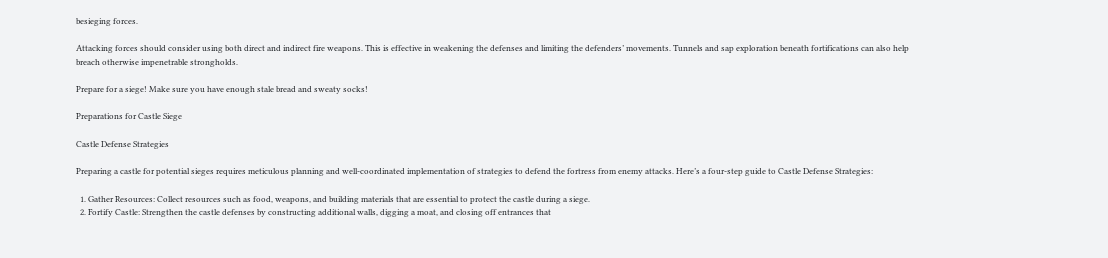besieging forces.

Attacking forces should consider using both direct and indirect fire weapons. This is effective in weakening the defenses and limiting the defenders’ movements. Tunnels and sap exploration beneath fortifications can also help breach otherwise impenetrable strongholds.

Prepare for a siege! Make sure you have enough stale bread and sweaty socks!

Preparations for Castle Siege

Castle Defense Strategies

Preparing a castle for potential sieges requires meticulous planning and well-coordinated implementation of strategies to defend the fortress from enemy attacks. Here’s a four-step guide to Castle Defense Strategies:

  1. Gather Resources: Collect resources such as food, weapons, and building materials that are essential to protect the castle during a siege.
  2. Fortify Castle: Strengthen the castle defenses by constructing additional walls, digging a moat, and closing off entrances that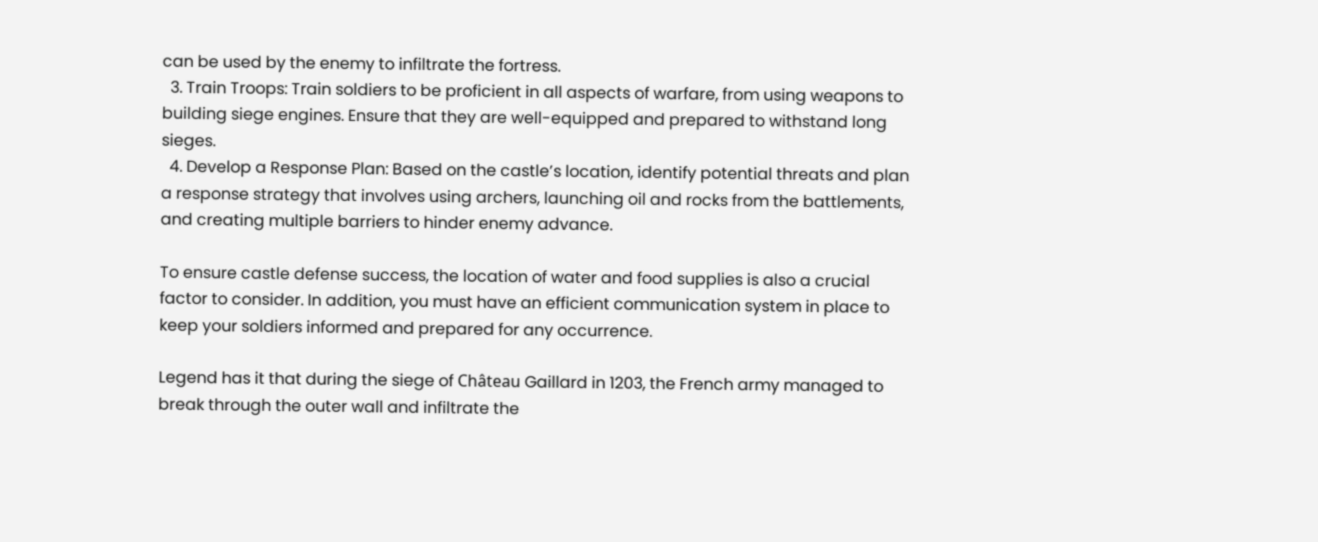can be used by the enemy to infiltrate the fortress.
  3. Train Troops: Train soldiers to be proficient in all aspects of warfare, from using weapons to building siege engines. Ensure that they are well-equipped and prepared to withstand long sieges.
  4. Develop a Response Plan: Based on the castle’s location, identify potential threats and plan a response strategy that involves using archers, launching oil and rocks from the battlements, and creating multiple barriers to hinder enemy advance.

To ensure castle defense success, the location of water and food supplies is also a crucial factor to consider. In addition, you must have an efficient communication system in place to keep your soldiers informed and prepared for any occurrence.

Legend has it that during the siege of Château Gaillard in 1203, the French army managed to break through the outer wall and infiltrate the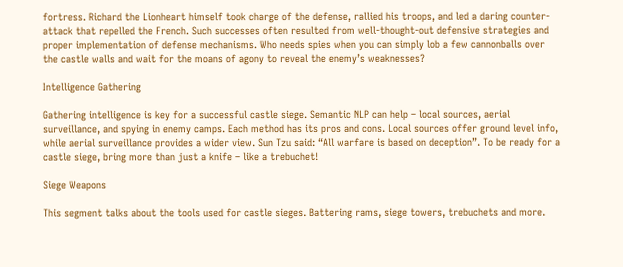fortress. Richard the Lionheart himself took charge of the defense, rallied his troops, and led a daring counter-attack that repelled the French. Such successes often resulted from well-thought-out defensive strategies and proper implementation of defense mechanisms. Who needs spies when you can simply lob a few cannonballs over the castle walls and wait for the moans of agony to reveal the enemy’s weaknesses?

Intelligence Gathering

Gathering intelligence is key for a successful castle siege. Semantic NLP can help – local sources, aerial surveillance, and spying in enemy camps. Each method has its pros and cons. Local sources offer ground level info, while aerial surveillance provides a wider view. Sun Tzu said: “All warfare is based on deception”. To be ready for a castle siege, bring more than just a knife – like a trebuchet!

Siege Weapons

This segment talks about the tools used for castle sieges. Battering rams, siege towers, trebuchets and more.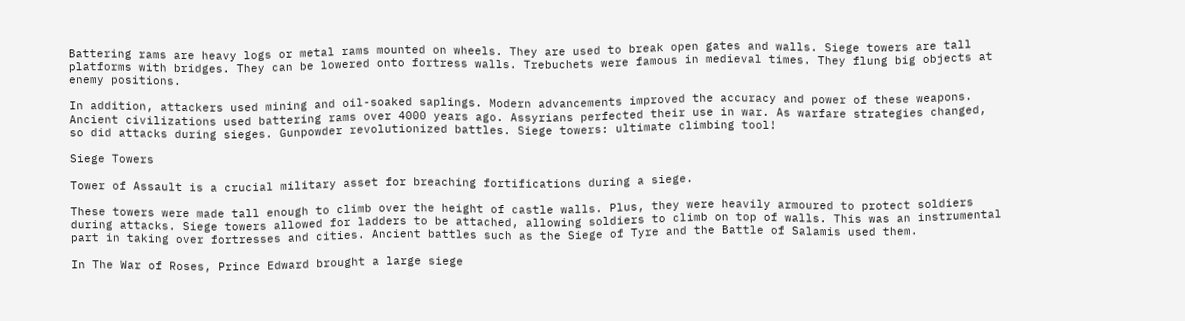Battering rams are heavy logs or metal rams mounted on wheels. They are used to break open gates and walls. Siege towers are tall platforms with bridges. They can be lowered onto fortress walls. Trebuchets were famous in medieval times. They flung big objects at enemy positions.

In addition, attackers used mining and oil-soaked saplings. Modern advancements improved the accuracy and power of these weapons. Ancient civilizations used battering rams over 4000 years ago. Assyrians perfected their use in war. As warfare strategies changed, so did attacks during sieges. Gunpowder revolutionized battles. Siege towers: ultimate climbing tool!

Siege Towers

Tower of Assault is a crucial military asset for breaching fortifications during a siege.

These towers were made tall enough to climb over the height of castle walls. Plus, they were heavily armoured to protect soldiers during attacks. Siege towers allowed for ladders to be attached, allowing soldiers to climb on top of walls. This was an instrumental part in taking over fortresses and cities. Ancient battles such as the Siege of Tyre and the Battle of Salamis used them.

In The War of Roses, Prince Edward brought a large siege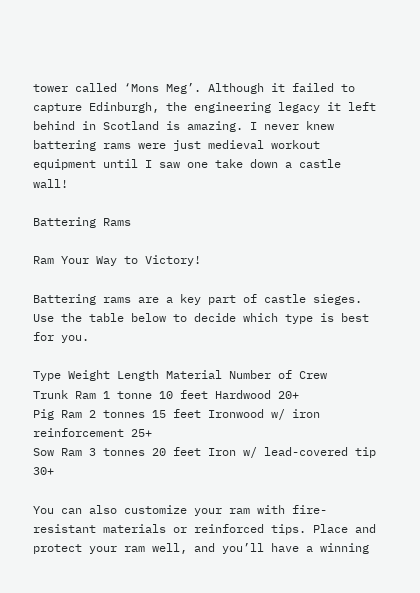tower called ‘Mons Meg’. Although it failed to capture Edinburgh, the engineering legacy it left behind in Scotland is amazing. I never knew battering rams were just medieval workout equipment until I saw one take down a castle wall!

Battering Rams

Ram Your Way to Victory!

Battering rams are a key part of castle sieges. Use the table below to decide which type is best for you.

Type Weight Length Material Number of Crew
Trunk Ram 1 tonne 10 feet Hardwood 20+
Pig Ram 2 tonnes 15 feet Ironwood w/ iron reinforcement 25+
Sow Ram 3 tonnes 20 feet Iron w/ lead-covered tip 30+

You can also customize your ram with fire-resistant materials or reinforced tips. Place and protect your ram well, and you’ll have a winning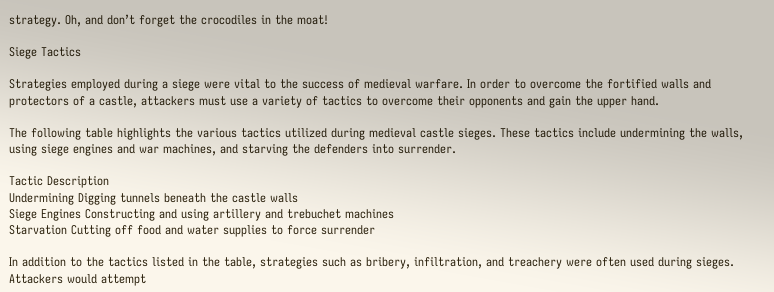strategy. Oh, and don’t forget the crocodiles in the moat!

Siege Tactics

Strategies employed during a siege were vital to the success of medieval warfare. In order to overcome the fortified walls and protectors of a castle, attackers must use a variety of tactics to overcome their opponents and gain the upper hand.

The following table highlights the various tactics utilized during medieval castle sieges. These tactics include undermining the walls, using siege engines and war machines, and starving the defenders into surrender.

Tactic Description
Undermining Digging tunnels beneath the castle walls
Siege Engines Constructing and using artillery and trebuchet machines
Starvation Cutting off food and water supplies to force surrender

In addition to the tactics listed in the table, strategies such as bribery, infiltration, and treachery were often used during sieges. Attackers would attempt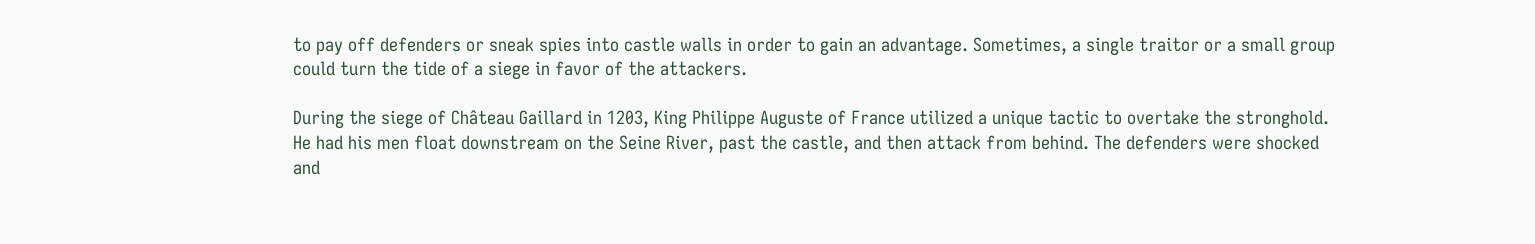to pay off defenders or sneak spies into castle walls in order to gain an advantage. Sometimes, a single traitor or a small group could turn the tide of a siege in favor of the attackers.

During the siege of Château Gaillard in 1203, King Philippe Auguste of France utilized a unique tactic to overtake the stronghold. He had his men float downstream on the Seine River, past the castle, and then attack from behind. The defenders were shocked and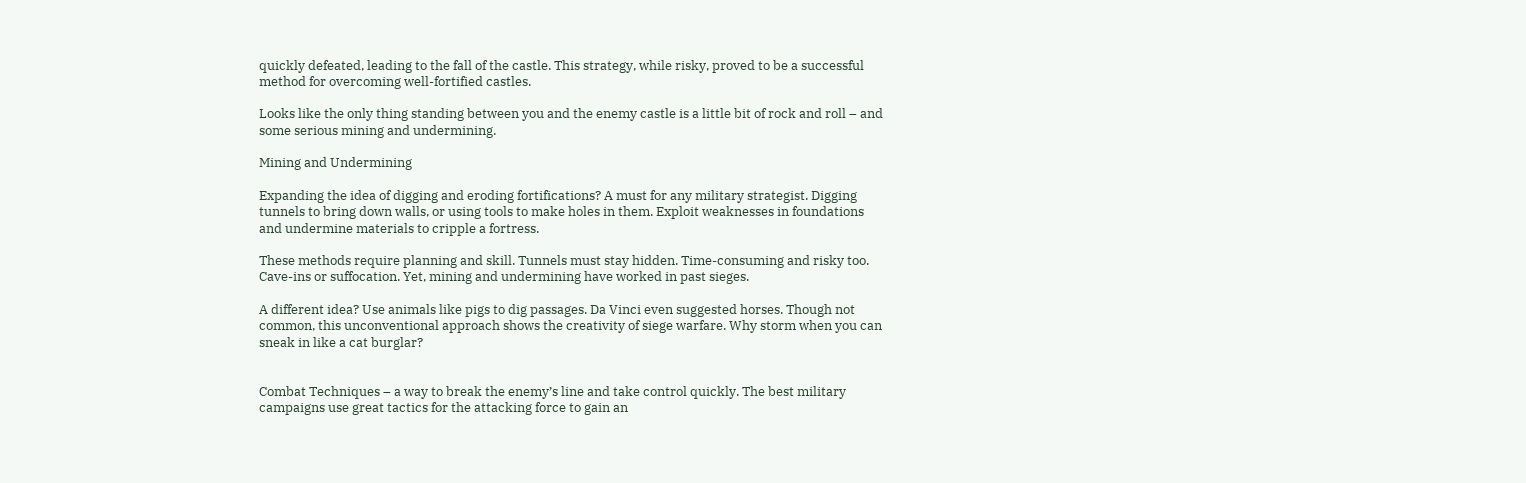quickly defeated, leading to the fall of the castle. This strategy, while risky, proved to be a successful method for overcoming well-fortified castles.

Looks like the only thing standing between you and the enemy castle is a little bit of rock and roll – and some serious mining and undermining.

Mining and Undermining

Expanding the idea of digging and eroding fortifications? A must for any military strategist. Digging tunnels to bring down walls, or using tools to make holes in them. Exploit weaknesses in foundations and undermine materials to cripple a fortress.

These methods require planning and skill. Tunnels must stay hidden. Time-consuming and risky too. Cave-ins or suffocation. Yet, mining and undermining have worked in past sieges.

A different idea? Use animals like pigs to dig passages. Da Vinci even suggested horses. Though not common, this unconventional approach shows the creativity of siege warfare. Why storm when you can sneak in like a cat burglar?


Combat Techniques – a way to break the enemy’s line and take control quickly. The best military campaigns use great tactics for the attacking force to gain an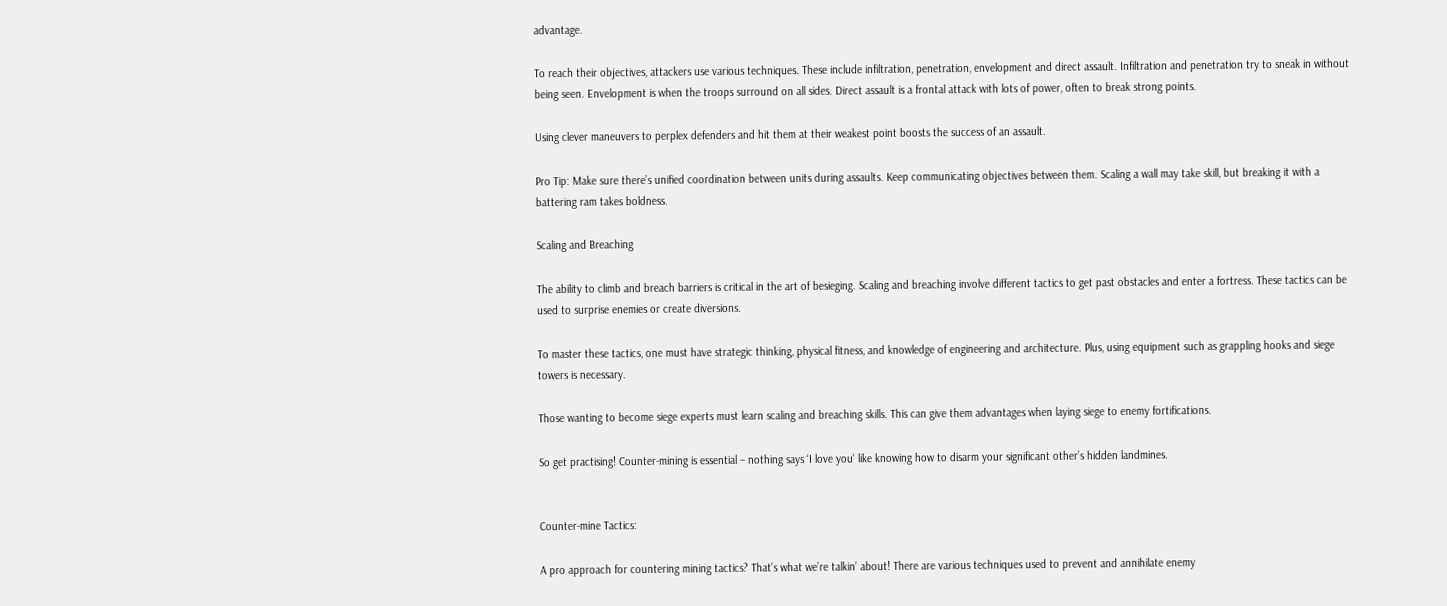advantage.

To reach their objectives, attackers use various techniques. These include infiltration, penetration, envelopment and direct assault. Infiltration and penetration try to sneak in without being seen. Envelopment is when the troops surround on all sides. Direct assault is a frontal attack with lots of power, often to break strong points.

Using clever maneuvers to perplex defenders and hit them at their weakest point boosts the success of an assault.

Pro Tip: Make sure there’s unified coordination between units during assaults. Keep communicating objectives between them. Scaling a wall may take skill, but breaking it with a battering ram takes boldness.

Scaling and Breaching

The ability to climb and breach barriers is critical in the art of besieging. Scaling and breaching involve different tactics to get past obstacles and enter a fortress. These tactics can be used to surprise enemies or create diversions.

To master these tactics, one must have strategic thinking, physical fitness, and knowledge of engineering and architecture. Plus, using equipment such as grappling hooks and siege towers is necessary.

Those wanting to become siege experts must learn scaling and breaching skills. This can give them advantages when laying siege to enemy fortifications.

So get practising! Counter-mining is essential – nothing says ‘I love you‘ like knowing how to disarm your significant other’s hidden landmines.


Counter-mine Tactics:

A pro approach for countering mining tactics? That’s what we’re talkin’ about! There are various techniques used to prevent and annihilate enemy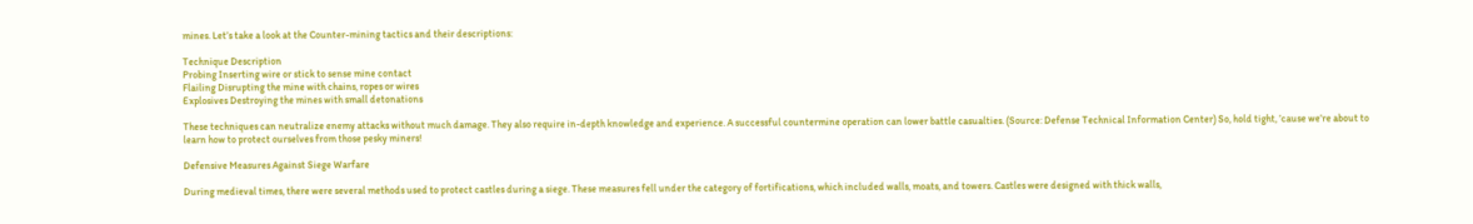mines. Let’s take a look at the Counter-mining tactics and their descriptions:

Technique Description
Probing Inserting wire or stick to sense mine contact
Flailing Disrupting the mine with chains, ropes or wires
Explosives Destroying the mines with small detonations

These techniques can neutralize enemy attacks without much damage. They also require in-depth knowledge and experience. A successful countermine operation can lower battle casualties. (Source: Defense Technical Information Center) So, hold tight, ’cause we’re about to learn how to protect ourselves from those pesky miners!

Defensive Measures Against Siege Warfare

During medieval times, there were several methods used to protect castles during a siege. These measures fell under the category of fortifications, which included walls, moats, and towers. Castles were designed with thick walls,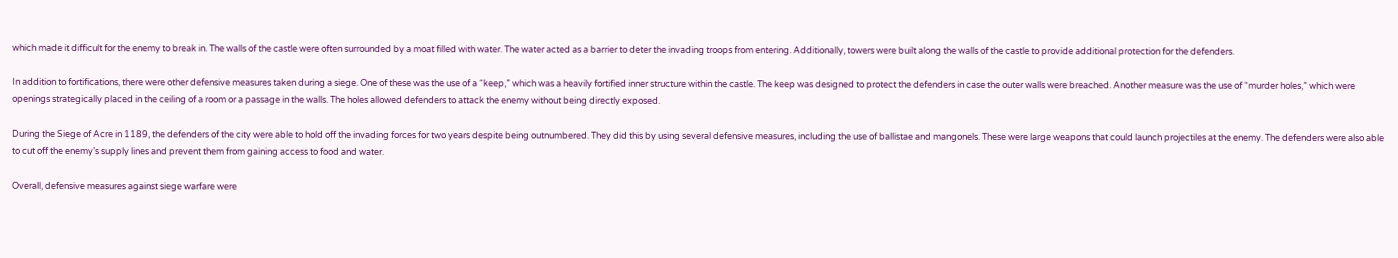which made it difficult for the enemy to break in. The walls of the castle were often surrounded by a moat filled with water. The water acted as a barrier to deter the invading troops from entering. Additionally, towers were built along the walls of the castle to provide additional protection for the defenders.

In addition to fortifications, there were other defensive measures taken during a siege. One of these was the use of a “keep,” which was a heavily fortified inner structure within the castle. The keep was designed to protect the defenders in case the outer walls were breached. Another measure was the use of “murder holes,” which were openings strategically placed in the ceiling of a room or a passage in the walls. The holes allowed defenders to attack the enemy without being directly exposed.

During the Siege of Acre in 1189, the defenders of the city were able to hold off the invading forces for two years despite being outnumbered. They did this by using several defensive measures, including the use of ballistae and mangonels. These were large weapons that could launch projectiles at the enemy. The defenders were also able to cut off the enemy’s supply lines and prevent them from gaining access to food and water.

Overall, defensive measures against siege warfare were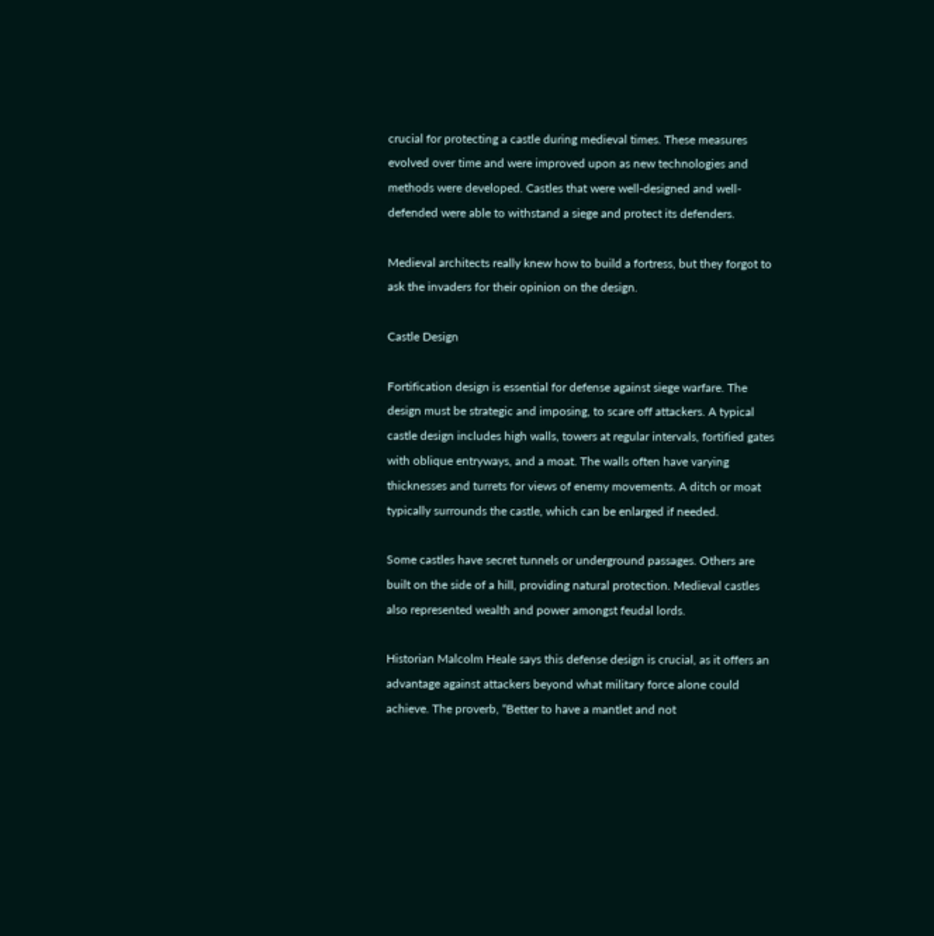crucial for protecting a castle during medieval times. These measures evolved over time and were improved upon as new technologies and methods were developed. Castles that were well-designed and well-defended were able to withstand a siege and protect its defenders.

Medieval architects really knew how to build a fortress, but they forgot to ask the invaders for their opinion on the design.

Castle Design

Fortification design is essential for defense against siege warfare. The design must be strategic and imposing, to scare off attackers. A typical castle design includes high walls, towers at regular intervals, fortified gates with oblique entryways, and a moat. The walls often have varying thicknesses and turrets for views of enemy movements. A ditch or moat typically surrounds the castle, which can be enlarged if needed.

Some castles have secret tunnels or underground passages. Others are built on the side of a hill, providing natural protection. Medieval castles also represented wealth and power amongst feudal lords.

Historian Malcolm Heale says this defense design is crucial, as it offers an advantage against attackers beyond what military force alone could achieve. The proverb, “Better to have a mantlet and not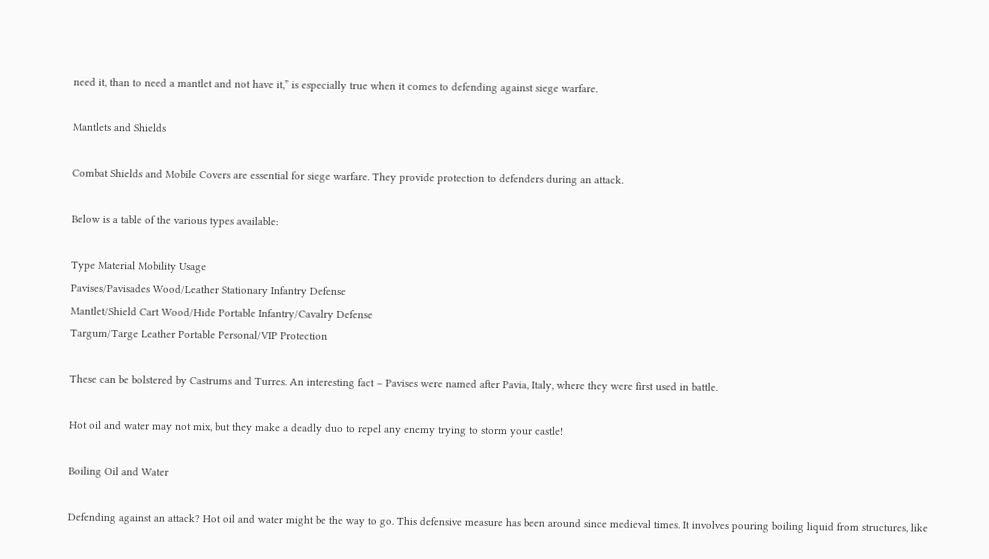need it, than to need a mantlet and not have it,” is especially true when it comes to defending against siege warfare.

Mantlets and Shields

Combat Shields and Mobile Covers are essential for siege warfare. They provide protection to defenders during an attack.

Below is a table of the various types available:

Type Material Mobility Usage
Pavises/Pavisades Wood/Leather Stationary Infantry Defense
Mantlet/Shield Cart Wood/Hide Portable Infantry/Cavalry Defense
Targum/Targe Leather Portable Personal/VIP Protection

These can be bolstered by Castrums and Turres. An interesting fact – Pavises were named after Pavia, Italy, where they were first used in battle.

Hot oil and water may not mix, but they make a deadly duo to repel any enemy trying to storm your castle!

Boiling Oil and Water

Defending against an attack? Hot oil and water might be the way to go. This defensive measure has been around since medieval times. It involves pouring boiling liquid from structures, like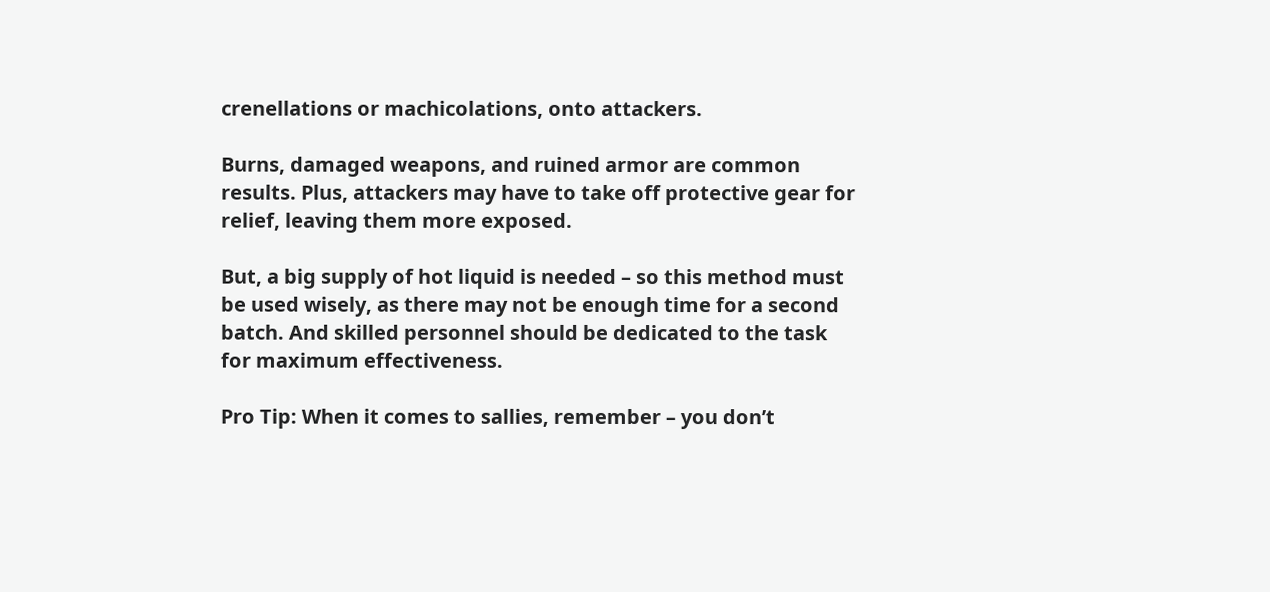crenellations or machicolations, onto attackers.

Burns, damaged weapons, and ruined armor are common results. Plus, attackers may have to take off protective gear for relief, leaving them more exposed.

But, a big supply of hot liquid is needed – so this method must be used wisely, as there may not be enough time for a second batch. And skilled personnel should be dedicated to the task for maximum effectiveness.

Pro Tip: When it comes to sallies, remember – you don’t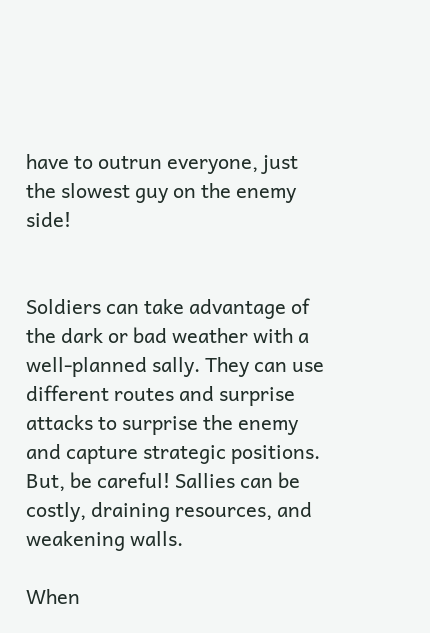have to outrun everyone, just the slowest guy on the enemy side!


Soldiers can take advantage of the dark or bad weather with a well-planned sally. They can use different routes and surprise attacks to surprise the enemy and capture strategic positions. But, be careful! Sallies can be costly, draining resources, and weakening walls.

When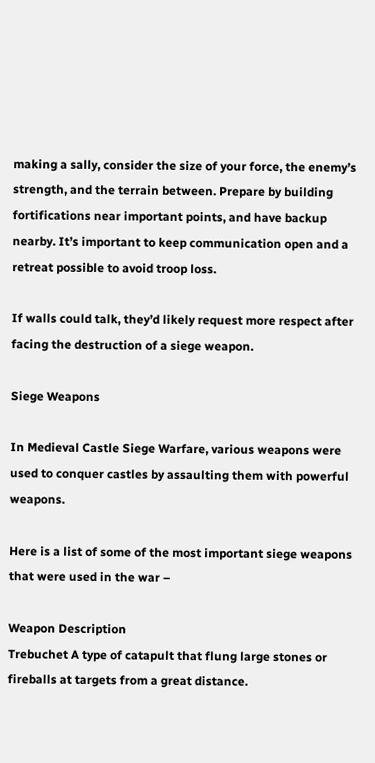making a sally, consider the size of your force, the enemy’s strength, and the terrain between. Prepare by building fortifications near important points, and have backup nearby. It’s important to keep communication open and a retreat possible to avoid troop loss.

If walls could talk, they’d likely request more respect after facing the destruction of a siege weapon.

Siege Weapons

In Medieval Castle Siege Warfare, various weapons were used to conquer castles by assaulting them with powerful weapons.

Here is a list of some of the most important siege weapons that were used in the war –

Weapon Description
Trebuchet A type of catapult that flung large stones or fireballs at targets from a great distance.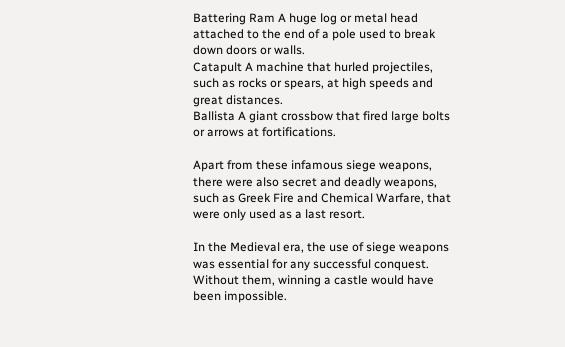Battering Ram A huge log or metal head attached to the end of a pole used to break down doors or walls.
Catapult A machine that hurled projectiles, such as rocks or spears, at high speeds and great distances.
Ballista A giant crossbow that fired large bolts or arrows at fortifications.

Apart from these infamous siege weapons, there were also secret and deadly weapons, such as Greek Fire and Chemical Warfare, that were only used as a last resort.

In the Medieval era, the use of siege weapons was essential for any successful conquest. Without them, winning a castle would have been impossible.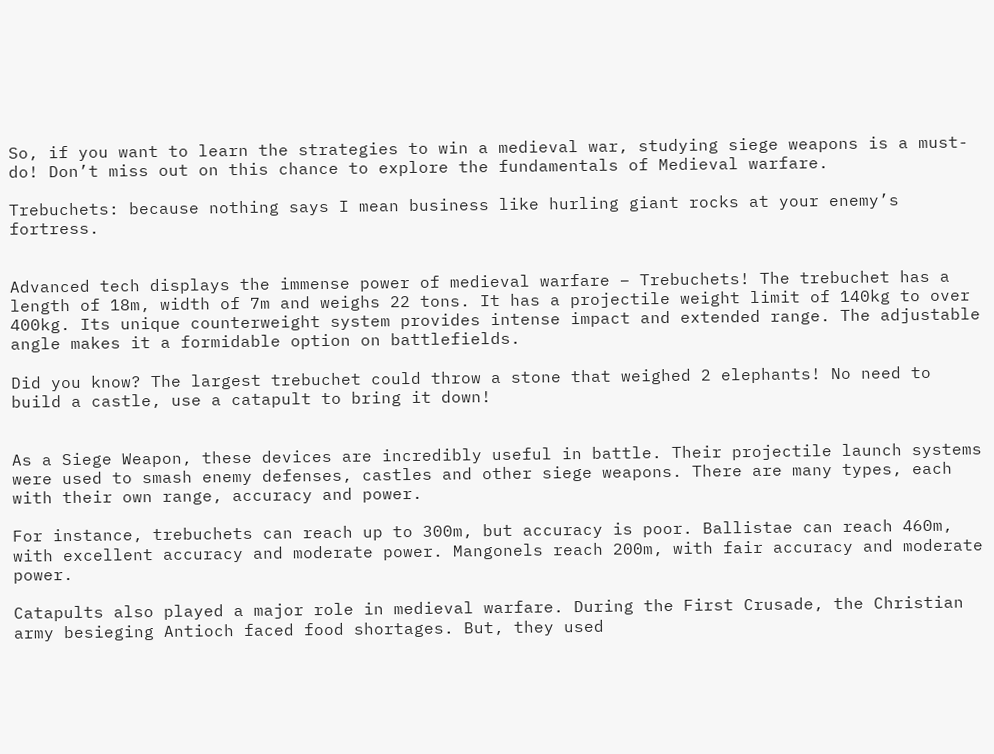So, if you want to learn the strategies to win a medieval war, studying siege weapons is a must-do! Don’t miss out on this chance to explore the fundamentals of Medieval warfare.

Trebuchets: because nothing says I mean business like hurling giant rocks at your enemy’s fortress.


Advanced tech displays the immense power of medieval warfare – Trebuchets! The trebuchet has a length of 18m, width of 7m and weighs 22 tons. It has a projectile weight limit of 140kg to over 400kg. Its unique counterweight system provides intense impact and extended range. The adjustable angle makes it a formidable option on battlefields.

Did you know? The largest trebuchet could throw a stone that weighed 2 elephants! No need to build a castle, use a catapult to bring it down!


As a Siege Weapon, these devices are incredibly useful in battle. Their projectile launch systems were used to smash enemy defenses, castles and other siege weapons. There are many types, each with their own range, accuracy and power.

For instance, trebuchets can reach up to 300m, but accuracy is poor. Ballistae can reach 460m, with excellent accuracy and moderate power. Mangonels reach 200m, with fair accuracy and moderate power.

Catapults also played a major role in medieval warfare. During the First Crusade, the Christian army besieging Antioch faced food shortages. But, they used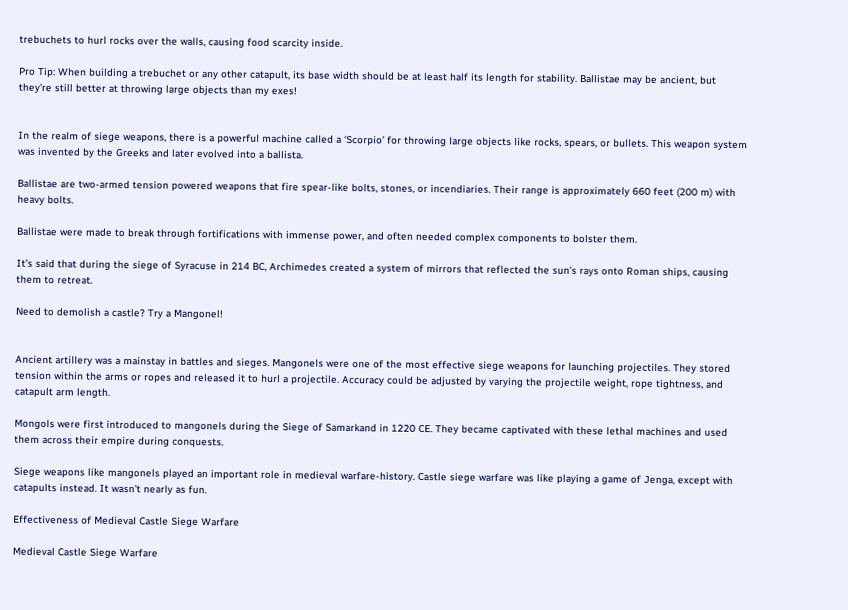trebuchets to hurl rocks over the walls, causing food scarcity inside.

Pro Tip: When building a trebuchet or any other catapult, its base width should be at least half its length for stability. Ballistae may be ancient, but they’re still better at throwing large objects than my exes!


In the realm of siege weapons, there is a powerful machine called a ‘Scorpio’ for throwing large objects like rocks, spears, or bullets. This weapon system was invented by the Greeks and later evolved into a ballista.

Ballistae are two-armed tension powered weapons that fire spear-like bolts, stones, or incendiaries. Their range is approximately 660 feet (200 m) with heavy bolts.

Ballistae were made to break through fortifications with immense power, and often needed complex components to bolster them.

It’s said that during the siege of Syracuse in 214 BC, Archimedes created a system of mirrors that reflected the sun’s rays onto Roman ships, causing them to retreat.

Need to demolish a castle? Try a Mangonel!


Ancient artillery was a mainstay in battles and sieges. Mangonels were one of the most effective siege weapons for launching projectiles. They stored tension within the arms or ropes and released it to hurl a projectile. Accuracy could be adjusted by varying the projectile weight, rope tightness, and catapult arm length.

Mongols were first introduced to mangonels during the Siege of Samarkand in 1220 CE. They became captivated with these lethal machines and used them across their empire during conquests.

Siege weapons like mangonels played an important role in medieval warfare-history. Castle siege warfare was like playing a game of Jenga, except with catapults instead. It wasn’t nearly as fun.

Effectiveness of Medieval Castle Siege Warfare

Medieval Castle Siege Warfare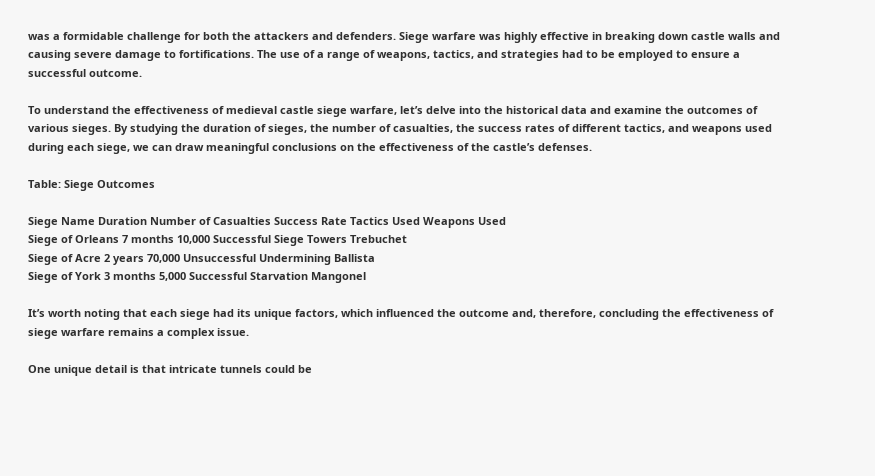was a formidable challenge for both the attackers and defenders. Siege warfare was highly effective in breaking down castle walls and causing severe damage to fortifications. The use of a range of weapons, tactics, and strategies had to be employed to ensure a successful outcome.

To understand the effectiveness of medieval castle siege warfare, let’s delve into the historical data and examine the outcomes of various sieges. By studying the duration of sieges, the number of casualties, the success rates of different tactics, and weapons used during each siege, we can draw meaningful conclusions on the effectiveness of the castle’s defenses.

Table: Siege Outcomes

Siege Name Duration Number of Casualties Success Rate Tactics Used Weapons Used
Siege of Orleans 7 months 10,000 Successful Siege Towers Trebuchet
Siege of Acre 2 years 70,000 Unsuccessful Undermining Ballista
Siege of York 3 months 5,000 Successful Starvation Mangonel

It’s worth noting that each siege had its unique factors, which influenced the outcome and, therefore, concluding the effectiveness of siege warfare remains a complex issue.

One unique detail is that intricate tunnels could be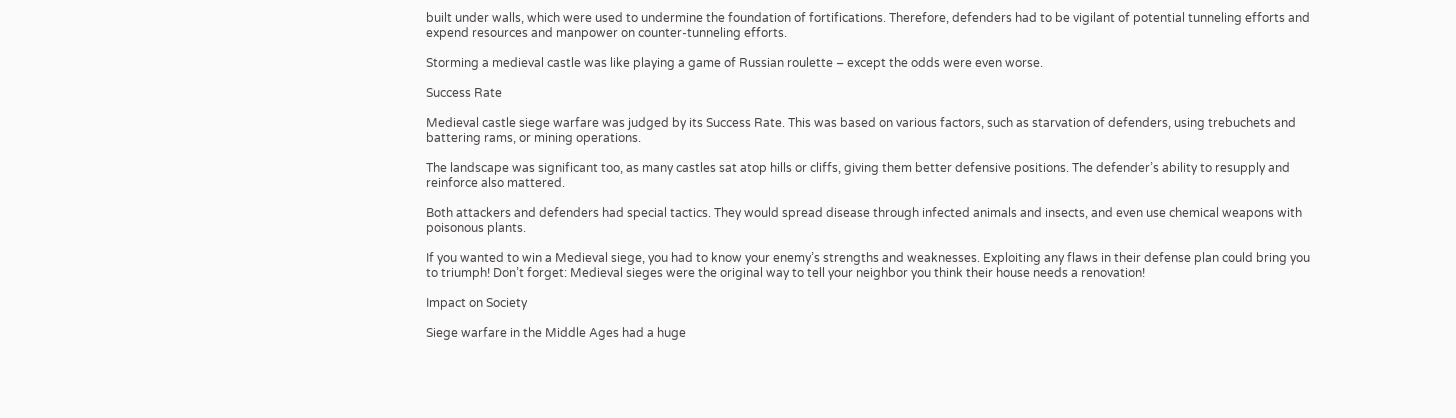built under walls, which were used to undermine the foundation of fortifications. Therefore, defenders had to be vigilant of potential tunneling efforts and expend resources and manpower on counter-tunneling efforts.

Storming a medieval castle was like playing a game of Russian roulette – except the odds were even worse.

Success Rate

Medieval castle siege warfare was judged by its Success Rate. This was based on various factors, such as starvation of defenders, using trebuchets and battering rams, or mining operations.

The landscape was significant too, as many castles sat atop hills or cliffs, giving them better defensive positions. The defender’s ability to resupply and reinforce also mattered.

Both attackers and defenders had special tactics. They would spread disease through infected animals and insects, and even use chemical weapons with poisonous plants.

If you wanted to win a Medieval siege, you had to know your enemy’s strengths and weaknesses. Exploiting any flaws in their defense plan could bring you to triumph! Don’t forget: Medieval sieges were the original way to tell your neighbor you think their house needs a renovation!

Impact on Society

Siege warfare in the Middle Ages had a huge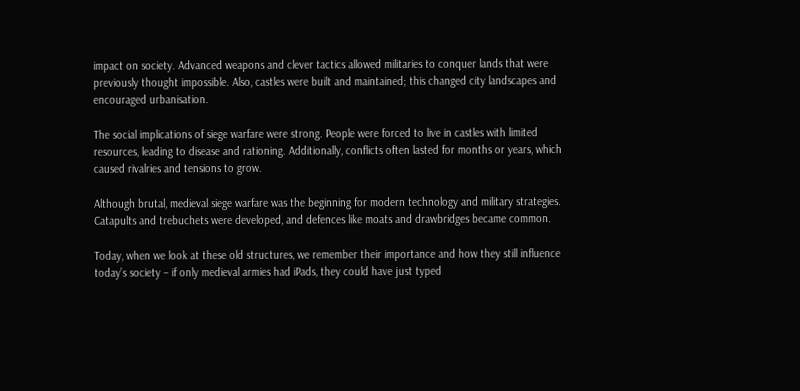impact on society. Advanced weapons and clever tactics allowed militaries to conquer lands that were previously thought impossible. Also, castles were built and maintained; this changed city landscapes and encouraged urbanisation.

The social implications of siege warfare were strong. People were forced to live in castles with limited resources, leading to disease and rationing. Additionally, conflicts often lasted for months or years, which caused rivalries and tensions to grow.

Although brutal, medieval siege warfare was the beginning for modern technology and military strategies. Catapults and trebuchets were developed, and defences like moats and drawbridges became common.

Today, when we look at these old structures, we remember their importance and how they still influence today’s society – if only medieval armies had iPads, they could have just typed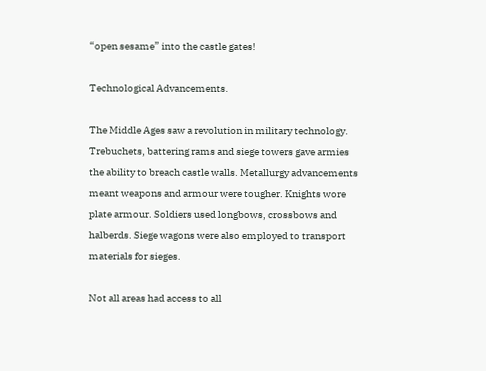“open sesame” into the castle gates!

Technological Advancements.

The Middle Ages saw a revolution in military technology. Trebuchets, battering rams and siege towers gave armies the ability to breach castle walls. Metallurgy advancements meant weapons and armour were tougher. Knights wore plate armour. Soldiers used longbows, crossbows and halberds. Siege wagons were also employed to transport materials for sieges.

Not all areas had access to all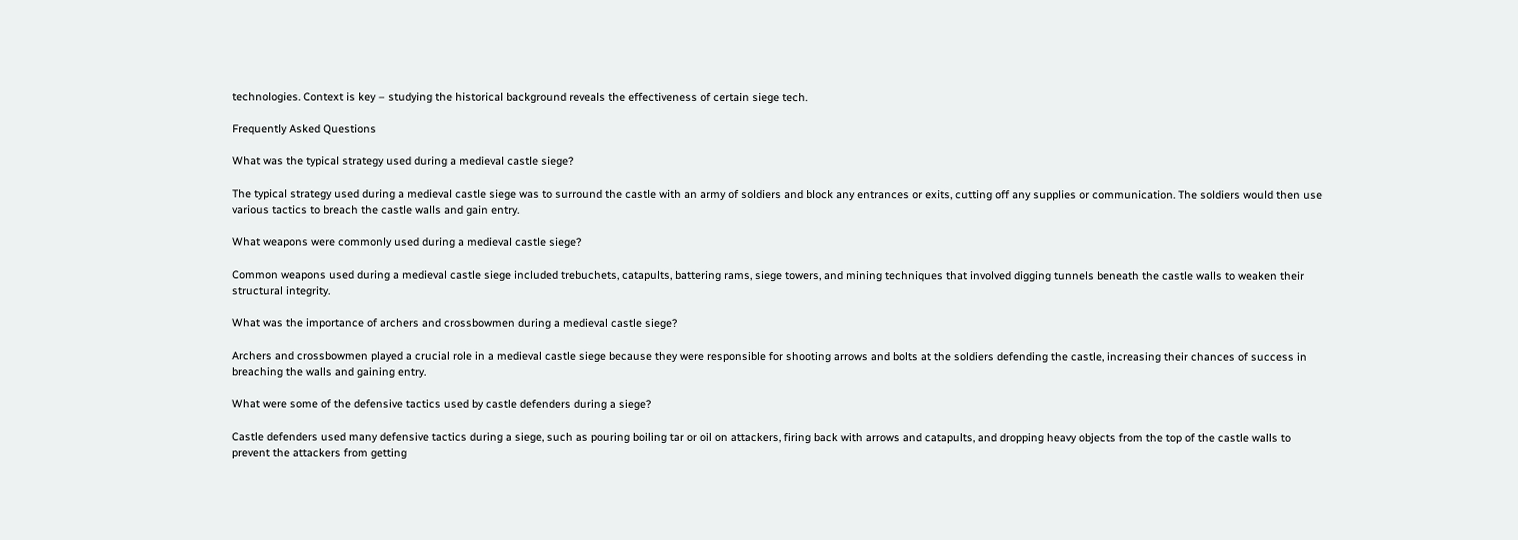technologies. Context is key – studying the historical background reveals the effectiveness of certain siege tech.

Frequently Asked Questions

What was the typical strategy used during a medieval castle siege?

The typical strategy used during a medieval castle siege was to surround the castle with an army of soldiers and block any entrances or exits, cutting off any supplies or communication. The soldiers would then use various tactics to breach the castle walls and gain entry.

What weapons were commonly used during a medieval castle siege?

Common weapons used during a medieval castle siege included trebuchets, catapults, battering rams, siege towers, and mining techniques that involved digging tunnels beneath the castle walls to weaken their structural integrity.

What was the importance of archers and crossbowmen during a medieval castle siege?

Archers and crossbowmen played a crucial role in a medieval castle siege because they were responsible for shooting arrows and bolts at the soldiers defending the castle, increasing their chances of success in breaching the walls and gaining entry.

What were some of the defensive tactics used by castle defenders during a siege?

Castle defenders used many defensive tactics during a siege, such as pouring boiling tar or oil on attackers, firing back with arrows and catapults, and dropping heavy objects from the top of the castle walls to prevent the attackers from getting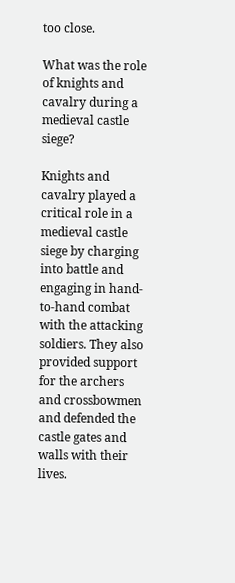too close.

What was the role of knights and cavalry during a medieval castle siege?

Knights and cavalry played a critical role in a medieval castle siege by charging into battle and engaging in hand-to-hand combat with the attacking soldiers. They also provided support for the archers and crossbowmen and defended the castle gates and walls with their lives.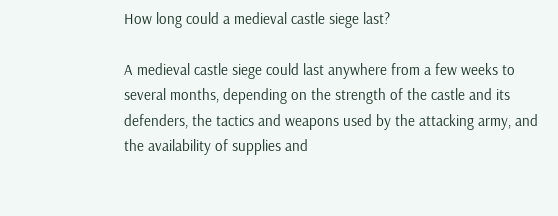How long could a medieval castle siege last?

A medieval castle siege could last anywhere from a few weeks to several months, depending on the strength of the castle and its defenders, the tactics and weapons used by the attacking army, and the availability of supplies and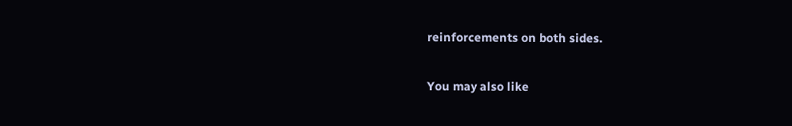reinforcements on both sides.

You may also like